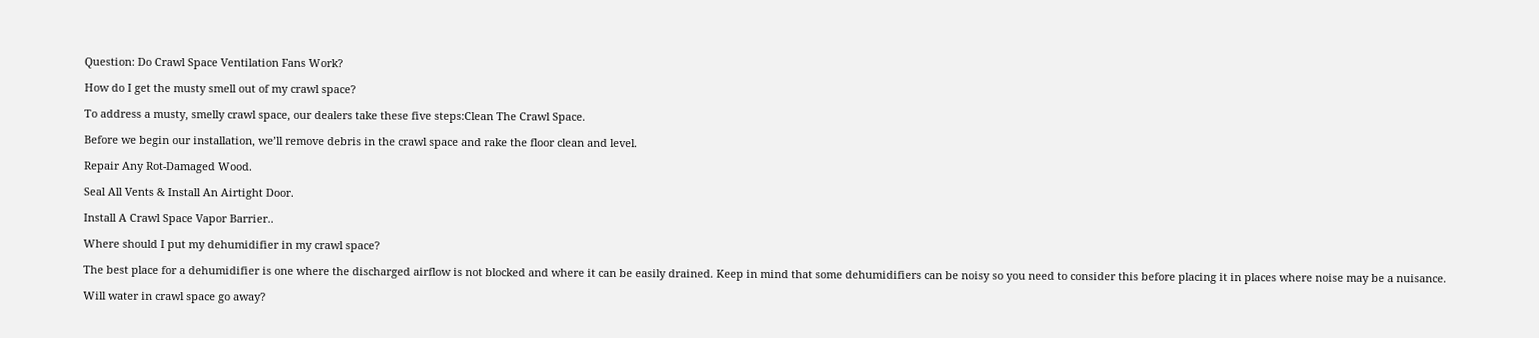Question: Do Crawl Space Ventilation Fans Work?

How do I get the musty smell out of my crawl space?

To address a musty, smelly crawl space, our dealers take these five steps:Clean The Crawl Space.

Before we begin our installation, we’ll remove debris in the crawl space and rake the floor clean and level.

Repair Any Rot-Damaged Wood.

Seal All Vents & Install An Airtight Door.

Install A Crawl Space Vapor Barrier..

Where should I put my dehumidifier in my crawl space?

The best place for a dehumidifier is one where the discharged airflow is not blocked and where it can be easily drained. Keep in mind that some dehumidifiers can be noisy so you need to consider this before placing it in places where noise may be a nuisance.

Will water in crawl space go away?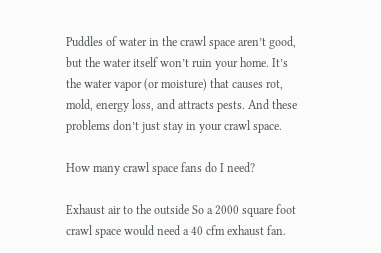Puddles of water in the crawl space aren’t good, but the water itself won’t ruin your home. It’s the water vapor (or moisture) that causes rot, mold, energy loss, and attracts pests. And these problems don’t just stay in your crawl space.

How many crawl space fans do I need?

Exhaust air to the outside So a 2000 square foot crawl space would need a 40 cfm exhaust fan.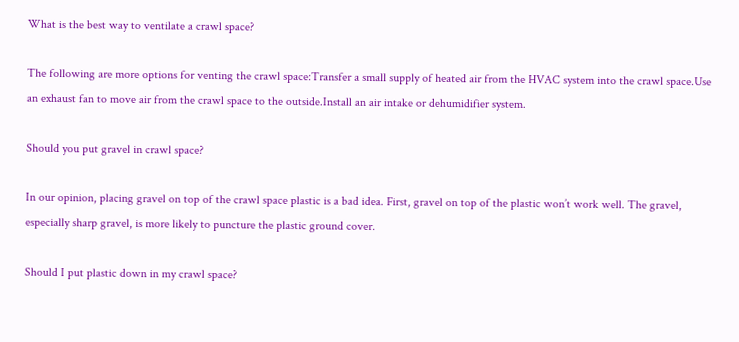What is the best way to ventilate a crawl space?

The following are more options for venting the crawl space:Transfer a small supply of heated air from the HVAC system into the crawl space.Use an exhaust fan to move air from the crawl space to the outside.Install an air intake or dehumidifier system.

Should you put gravel in crawl space?

In our opinion, placing gravel on top of the crawl space plastic is a bad idea. First, gravel on top of the plastic won’t work well. The gravel, especially sharp gravel, is more likely to puncture the plastic ground cover.

Should I put plastic down in my crawl space?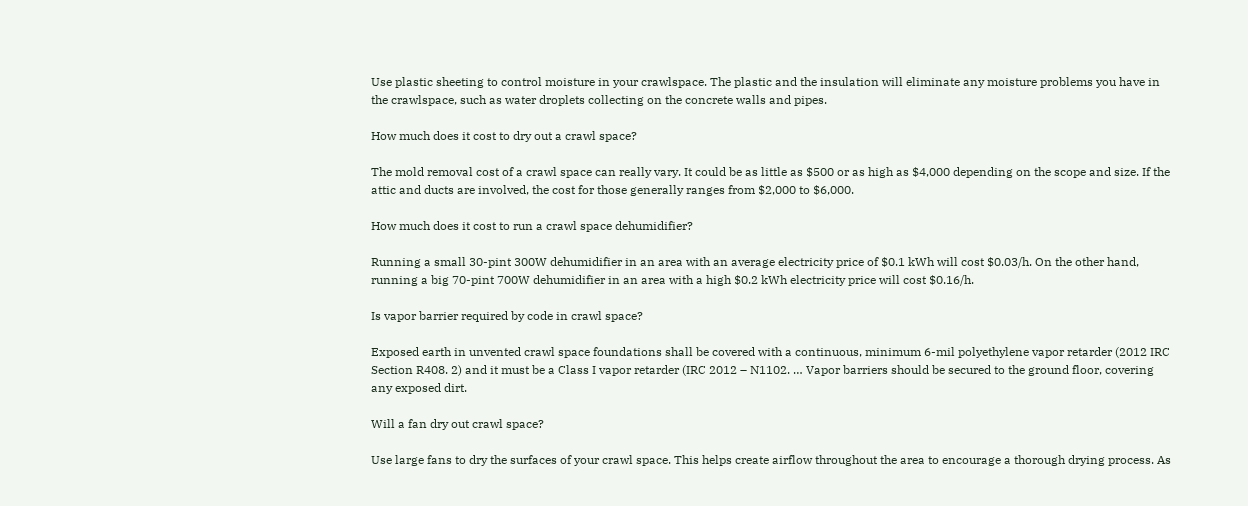Use plastic sheeting to control moisture in your crawlspace. The plastic and the insulation will eliminate any moisture problems you have in the crawlspace, such as water droplets collecting on the concrete walls and pipes.

How much does it cost to dry out a crawl space?

The mold removal cost of a crawl space can really vary. It could be as little as $500 or as high as $4,000 depending on the scope and size. If the attic and ducts are involved, the cost for those generally ranges from $2,000 to $6,000.

How much does it cost to run a crawl space dehumidifier?

Running a small 30-pint 300W dehumidifier in an area with an average electricity price of $0.1 kWh will cost $0.03/h. On the other hand, running a big 70-pint 700W dehumidifier in an area with a high $0.2 kWh electricity price will cost $0.16/h.

Is vapor barrier required by code in crawl space?

Exposed earth in unvented crawl space foundations shall be covered with a continuous, minimum 6-mil polyethylene vapor retarder (2012 IRC Section R408. 2) and it must be a Class I vapor retarder (IRC 2012 – N1102. … Vapor barriers should be secured to the ground floor, covering any exposed dirt.

Will a fan dry out crawl space?

Use large fans to dry the surfaces of your crawl space. This helps create airflow throughout the area to encourage a thorough drying process. As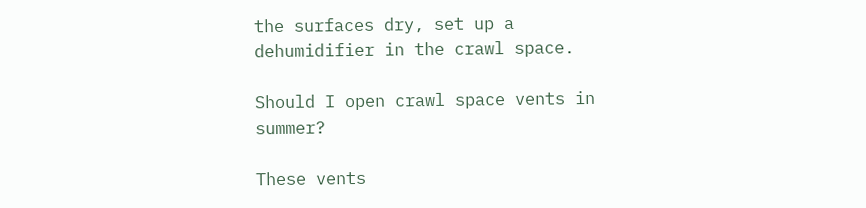the surfaces dry, set up a dehumidifier in the crawl space.

Should I open crawl space vents in summer?

These vents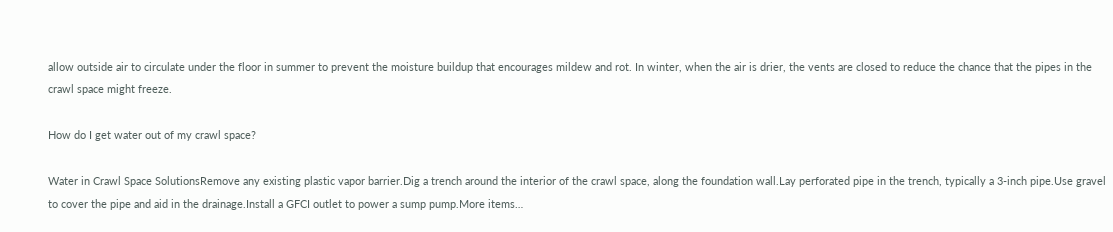allow outside air to circulate under the floor in summer to prevent the moisture buildup that encourages mildew and rot. In winter, when the air is drier, the vents are closed to reduce the chance that the pipes in the crawl space might freeze.

How do I get water out of my crawl space?

Water in Crawl Space SolutionsRemove any existing plastic vapor barrier.Dig a trench around the interior of the crawl space, along the foundation wall.Lay perforated pipe in the trench, typically a 3-inch pipe.Use gravel to cover the pipe and aid in the drainage.Install a GFCI outlet to power a sump pump.More items…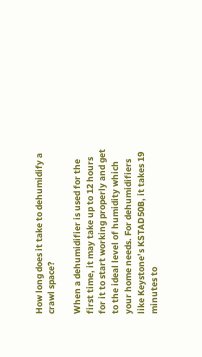How long does it take to dehumidify a crawl space?

When a dehumidifier is used for the first time, it may take up to 12 hours for it to start working properly and get to the ideal level of humidity which your home needs. For dehumidifiers like Keystone’s KSTAD50B, it takes 19 minutes to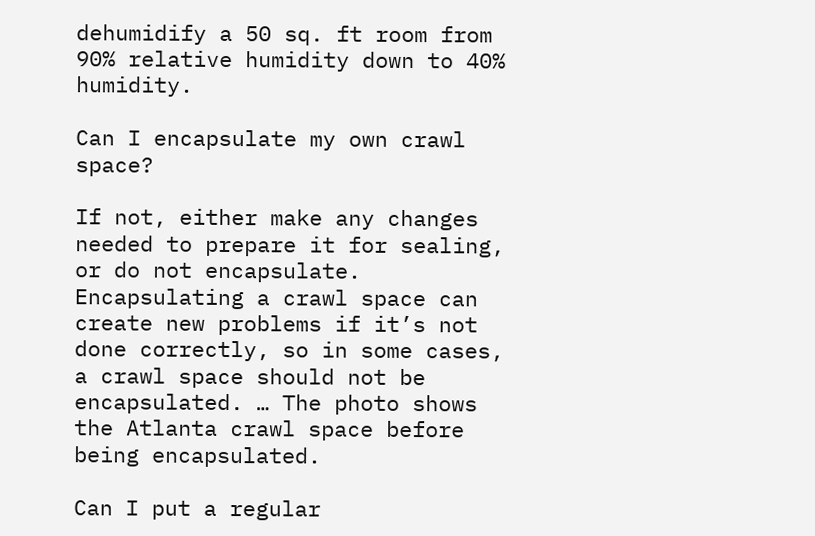dehumidify a 50 sq. ft room from 90% relative humidity down to 40% humidity.

Can I encapsulate my own crawl space?

If not, either make any changes needed to prepare it for sealing, or do not encapsulate. Encapsulating a crawl space can create new problems if it’s not done correctly, so in some cases, a crawl space should not be encapsulated. … The photo shows the Atlanta crawl space before being encapsulated.

Can I put a regular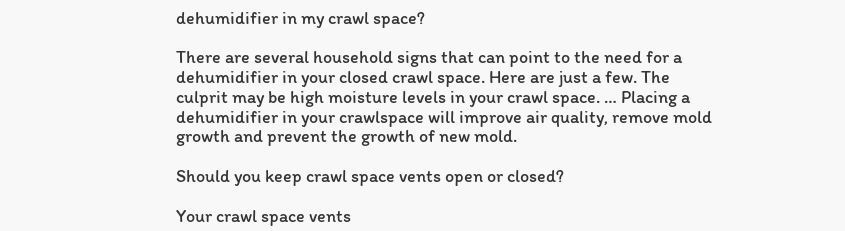dehumidifier in my crawl space?

There are several household signs that can point to the need for a dehumidifier in your closed crawl space. Here are just a few. The culprit may be high moisture levels in your crawl space. … Placing a dehumidifier in your crawlspace will improve air quality, remove mold growth and prevent the growth of new mold.

Should you keep crawl space vents open or closed?

Your crawl space vents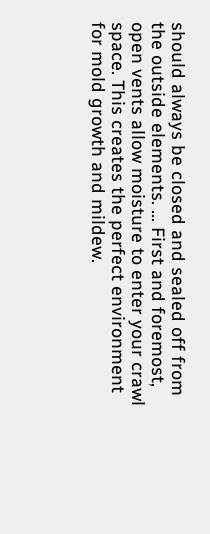should always be closed and sealed off from the outside elements. … First and foremost, open vents allow moisture to enter your crawl space. This creates the perfect environment for mold growth and mildew.